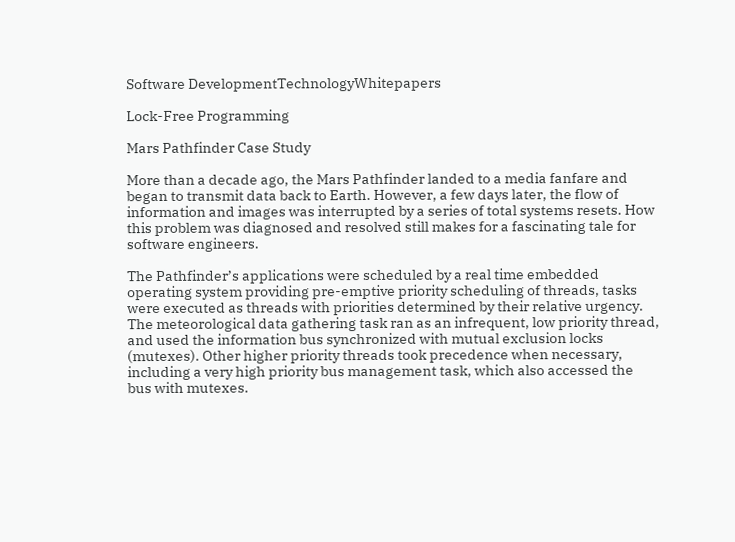Software DevelopmentTechnologyWhitepapers

Lock-Free Programming

Mars Pathfinder Case Study

More than a decade ago, the Mars Pathfinder landed to a media fanfare and began to transmit data back to Earth. However, a few days later, the flow of information and images was interrupted by a series of total systems resets. How this problem was diagnosed and resolved still makes for a fascinating tale for software engineers.

The Pathfinder’s applications were scheduled by a real time embedded operating system providing pre-emptive priority scheduling of threads, tasks were executed as threads with priorities determined by their relative urgency. The meteorological data gathering task ran as an infrequent, low priority thread, and used the information bus synchronized with mutual exclusion locks (mutexes). Other higher priority threads took precedence when necessary, including a very high priority bus management task, which also accessed the bus with mutexes.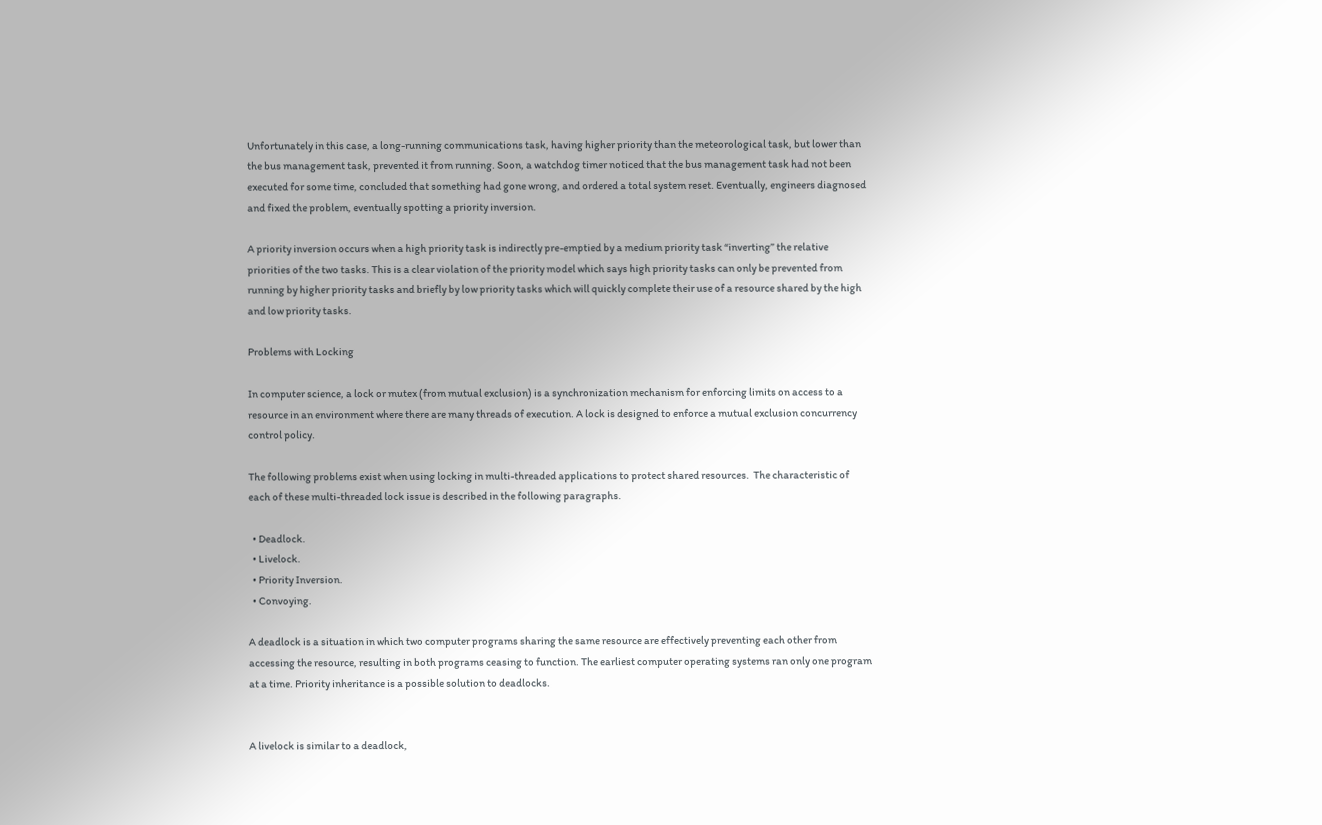Unfortunately in this case, a long-running communications task, having higher priority than the meteorological task, but lower than the bus management task, prevented it from running. Soon, a watchdog timer noticed that the bus management task had not been executed for some time, concluded that something had gone wrong, and ordered a total system reset. Eventually, engineers diagnosed and fixed the problem, eventually spotting a priority inversion.

A priority inversion occurs when a high priority task is indirectly pre-emptied by a medium priority task “inverting” the relative priorities of the two tasks. This is a clear violation of the priority model which says high priority tasks can only be prevented from running by higher priority tasks and briefly by low priority tasks which will quickly complete their use of a resource shared by the high and low priority tasks.

Problems with Locking

In computer science, a lock or mutex (from mutual exclusion) is a synchronization mechanism for enforcing limits on access to a resource in an environment where there are many threads of execution. A lock is designed to enforce a mutual exclusion concurrency control policy.

The following problems exist when using locking in multi-threaded applications to protect shared resources.  The characteristic of each of these multi-threaded lock issue is described in the following paragraphs.

  • Deadlock.
  • Livelock.
  • Priority Inversion.
  • Convoying.

A deadlock is a situation in which two computer programs sharing the same resource are effectively preventing each other from accessing the resource, resulting in both programs ceasing to function. The earliest computer operating systems ran only one program at a time. Priority inheritance is a possible solution to deadlocks.


A livelock is similar to a deadlock,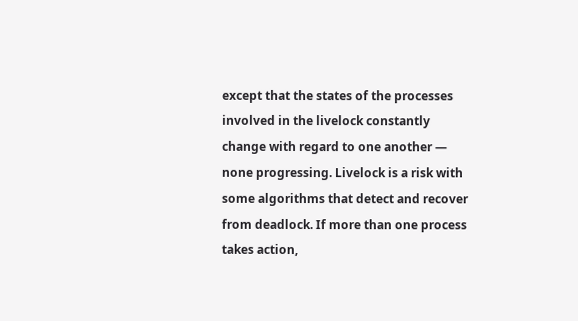except that the states of the processes involved in the livelock constantly change with regard to one another — none progressing. Livelock is a risk with some algorithms that detect and recover from deadlock. If more than one process takes action,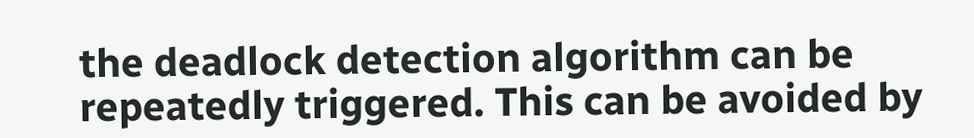the deadlock detection algorithm can be repeatedly triggered. This can be avoided by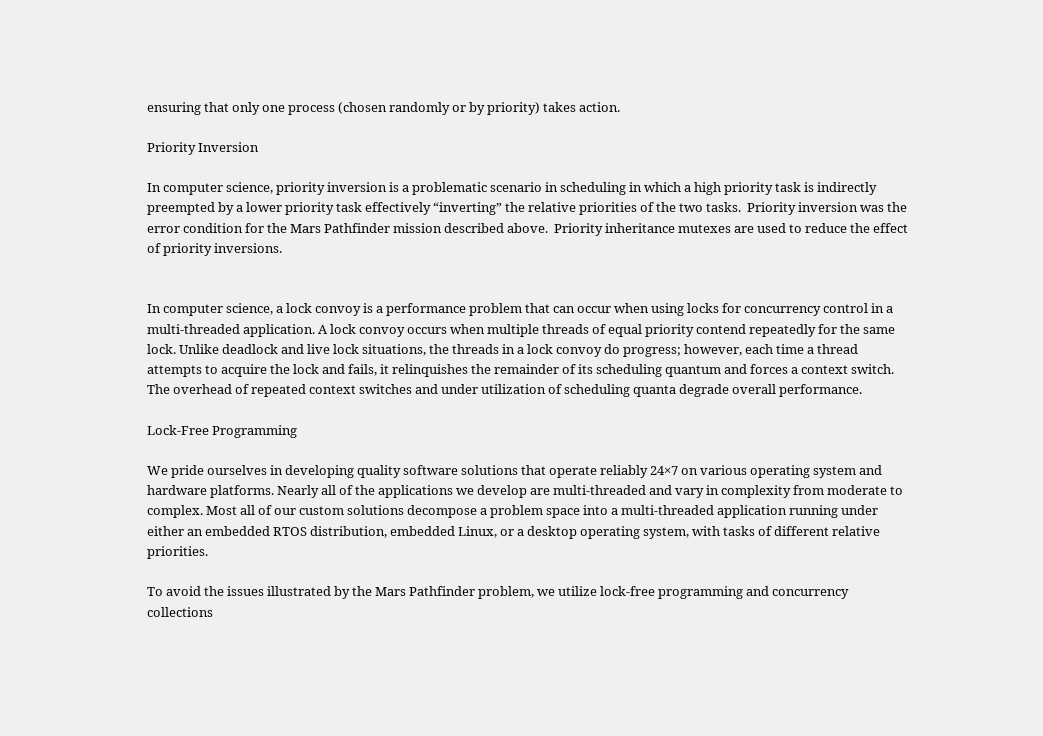ensuring that only one process (chosen randomly or by priority) takes action.

Priority Inversion

In computer science, priority inversion is a problematic scenario in scheduling in which a high priority task is indirectly preempted by a lower priority task effectively “inverting” the relative priorities of the two tasks.  Priority inversion was the error condition for the Mars Pathfinder mission described above.  Priority inheritance mutexes are used to reduce the effect of priority inversions.


In computer science, a lock convoy is a performance problem that can occur when using locks for concurrency control in a multi-threaded application. A lock convoy occurs when multiple threads of equal priority contend repeatedly for the same lock. Unlike deadlock and live lock situations, the threads in a lock convoy do progress; however, each time a thread attempts to acquire the lock and fails, it relinquishes the remainder of its scheduling quantum and forces a context switch. The overhead of repeated context switches and under utilization of scheduling quanta degrade overall performance.

Lock-Free Programming

We pride ourselves in developing quality software solutions that operate reliably 24×7 on various operating system and hardware platforms. Nearly all of the applications we develop are multi-threaded and vary in complexity from moderate to complex. Most all of our custom solutions decompose a problem space into a multi-threaded application running under either an embedded RTOS distribution, embedded Linux, or a desktop operating system, with tasks of different relative priorities.

To avoid the issues illustrated by the Mars Pathfinder problem, we utilize lock-free programming and concurrency collections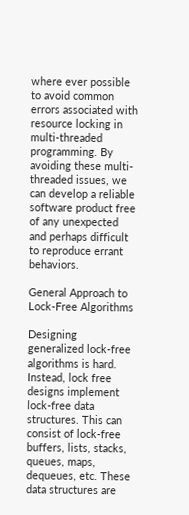where ever possible to avoid common errors associated with resource locking in multi-threaded programming. By avoiding these multi-threaded issues, we can develop a reliable software product free of any unexpected and perhaps difficult to reproduce errant behaviors.

General Approach to Lock-Free Algorithms

Designing generalized lock-free algorithms is hard. Instead, lock free designs implement lock-free data structures. This can consist of lock-free buffers, lists, stacks, queues, maps, dequeues, etc. These data structures are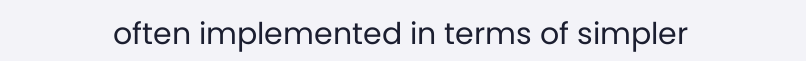often implemented in terms of simpler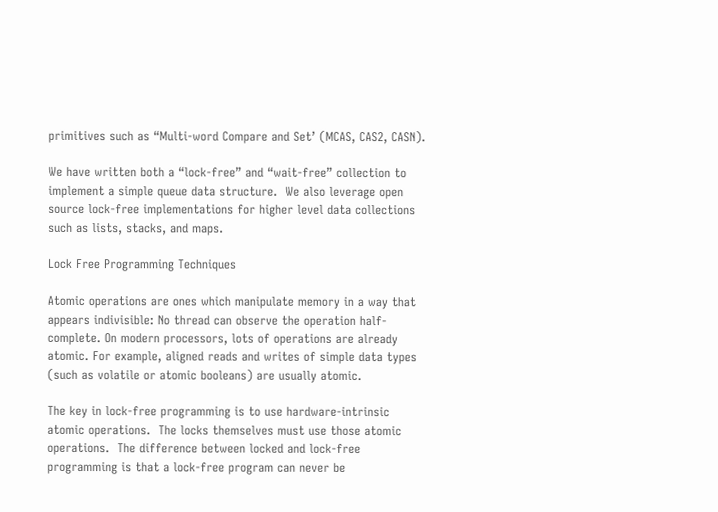primitives such as “Multi-word Compare and Set’ (MCAS, CAS2, CASN).

We have written both a “lock-free” and “wait-free” collection to implement a simple queue data structure.  We also leverage open source lock-free implementations for higher level data collections such as lists, stacks, and maps.

Lock Free Programming Techniques

Atomic operations are ones which manipulate memory in a way that appears indivisible: No thread can observe the operation half-complete. On modern processors, lots of operations are already atomic. For example, aligned reads and writes of simple data types (such as volatile or atomic booleans) are usually atomic.

The key in lock-free programming is to use hardware-intrinsic atomic operations.  The locks themselves must use those atomic operations.  The difference between locked and lock-free programming is that a lock-free program can never be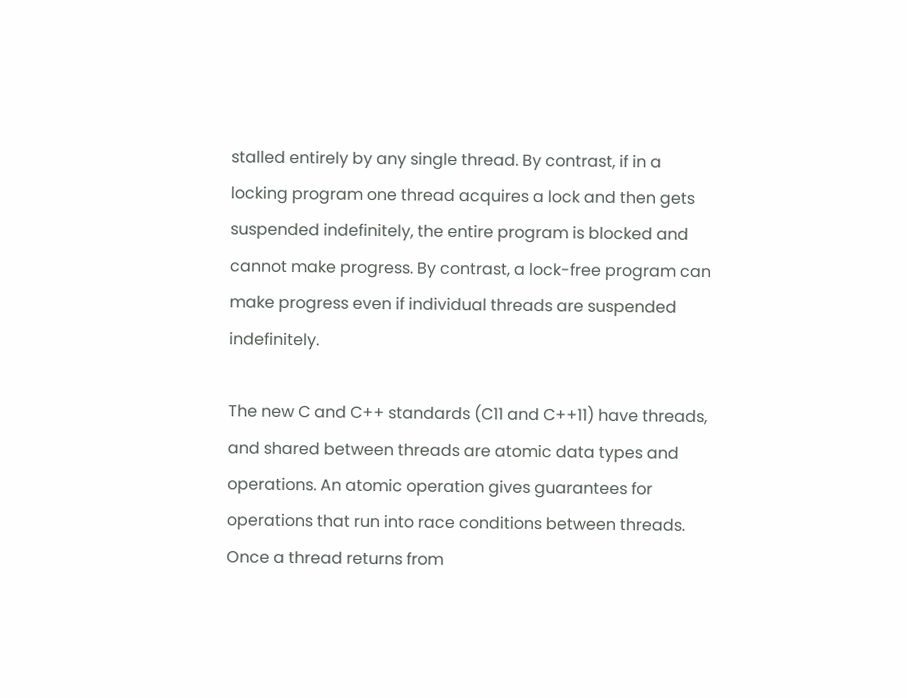stalled entirely by any single thread. By contrast, if in a locking program one thread acquires a lock and then gets suspended indefinitely, the entire program is blocked and cannot make progress. By contrast, a lock-free program can make progress even if individual threads are suspended indefinitely.

The new C and C++ standards (C11 and C++11) have threads, and shared between threads are atomic data types and operations. An atomic operation gives guarantees for operations that run into race conditions between threads. Once a thread returns from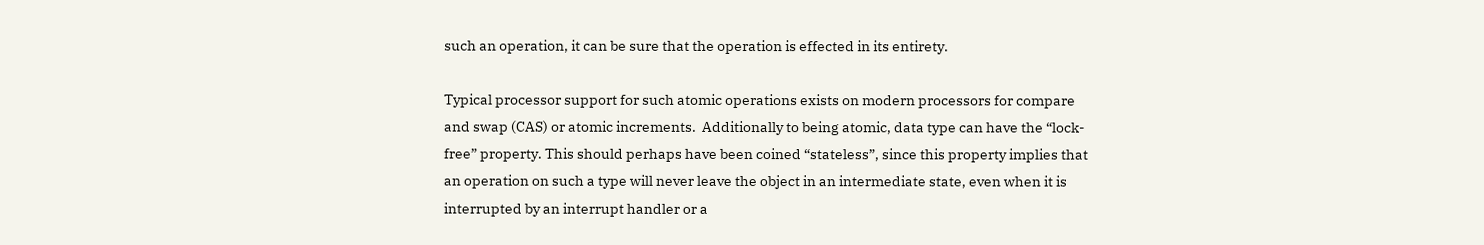such an operation, it can be sure that the operation is effected in its entirety.

Typical processor support for such atomic operations exists on modern processors for compare and swap (CAS) or atomic increments.  Additionally to being atomic, data type can have the “lock-free” property. This should perhaps have been coined “stateless”, since this property implies that an operation on such a type will never leave the object in an intermediate state, even when it is interrupted by an interrupt handler or a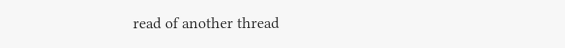read of another thread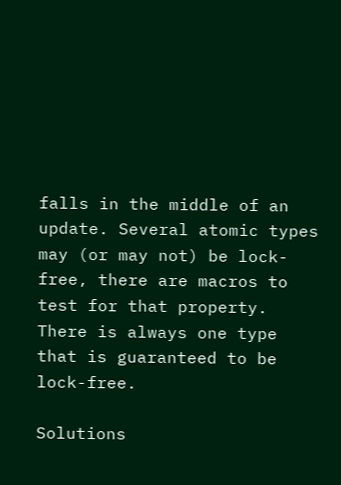falls in the middle of an update. Several atomic types may (or may not) be lock-free, there are macros to test for that property. There is always one type that is guaranteed to be lock-free.

Solutions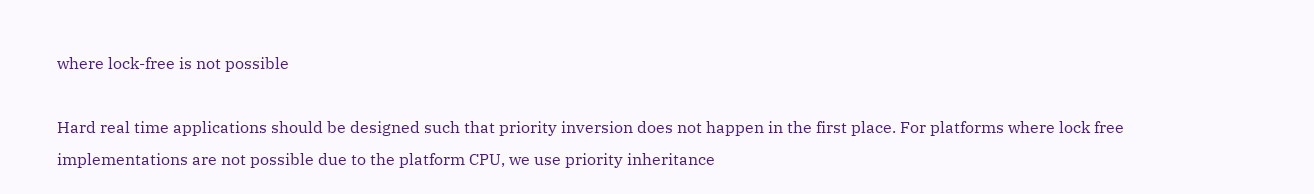where lock-free is not possible

Hard real time applications should be designed such that priority inversion does not happen in the first place. For platforms where lock free implementations are not possible due to the platform CPU, we use priority inheritance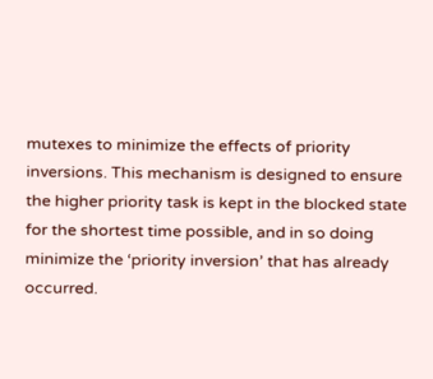mutexes to minimize the effects of priority inversions. This mechanism is designed to ensure the higher priority task is kept in the blocked state for the shortest time possible, and in so doing minimize the ‘priority inversion’ that has already occurred.